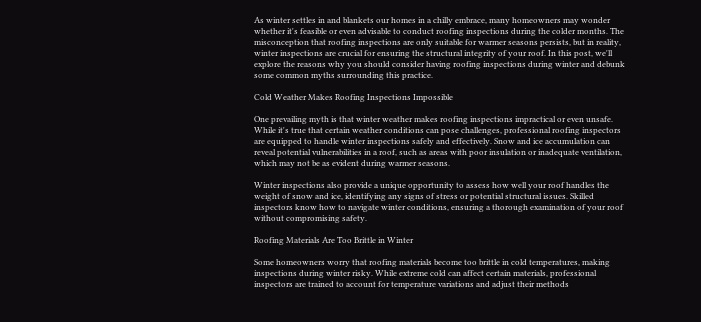As winter settles in and blankets our homes in a chilly embrace, many homeowners may wonder whether it's feasible or even advisable to conduct roofing inspections during the colder months. The misconception that roofing inspections are only suitable for warmer seasons persists, but in reality, winter inspections are crucial for ensuring the structural integrity of your roof. In this post, we'll explore the reasons why you should consider having roofing inspections during winter and debunk some common myths surrounding this practice.

Cold Weather Makes Roofing Inspections Impossible

One prevailing myth is that winter weather makes roofing inspections impractical or even unsafe. While it's true that certain weather conditions can pose challenges, professional roofing inspectors are equipped to handle winter inspections safely and effectively. Snow and ice accumulation can reveal potential vulnerabilities in a roof, such as areas with poor insulation or inadequate ventilation, which may not be as evident during warmer seasons.

Winter inspections also provide a unique opportunity to assess how well your roof handles the weight of snow and ice, identifying any signs of stress or potential structural issues. Skilled inspectors know how to navigate winter conditions, ensuring a thorough examination of your roof without compromising safety.

Roofing Materials Are Too Brittle in Winter

Some homeowners worry that roofing materials become too brittle in cold temperatures, making inspections during winter risky. While extreme cold can affect certain materials, professional inspectors are trained to account for temperature variations and adjust their methods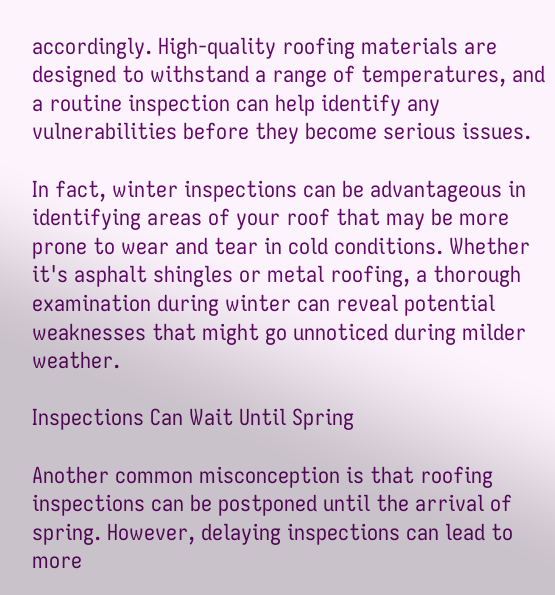accordingly. High-quality roofing materials are designed to withstand a range of temperatures, and a routine inspection can help identify any vulnerabilities before they become serious issues.

In fact, winter inspections can be advantageous in identifying areas of your roof that may be more prone to wear and tear in cold conditions. Whether it's asphalt shingles or metal roofing, a thorough examination during winter can reveal potential weaknesses that might go unnoticed during milder weather.

Inspections Can Wait Until Spring

Another common misconception is that roofing inspections can be postponed until the arrival of spring. However, delaying inspections can lead to more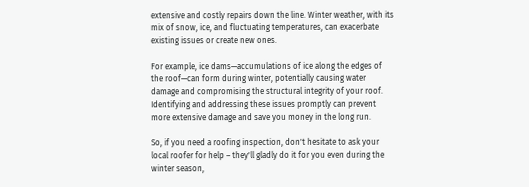extensive and costly repairs down the line. Winter weather, with its mix of snow, ice, and fluctuating temperatures, can exacerbate existing issues or create new ones.

For example, ice dams—accumulations of ice along the edges of the roof—can form during winter, potentially causing water damage and compromising the structural integrity of your roof. Identifying and addressing these issues promptly can prevent more extensive damage and save you money in the long run.

So, if you need a roofing inspection, don't hesitate to ask your local roofer for help – they'll gladly do it for you even during the winter season,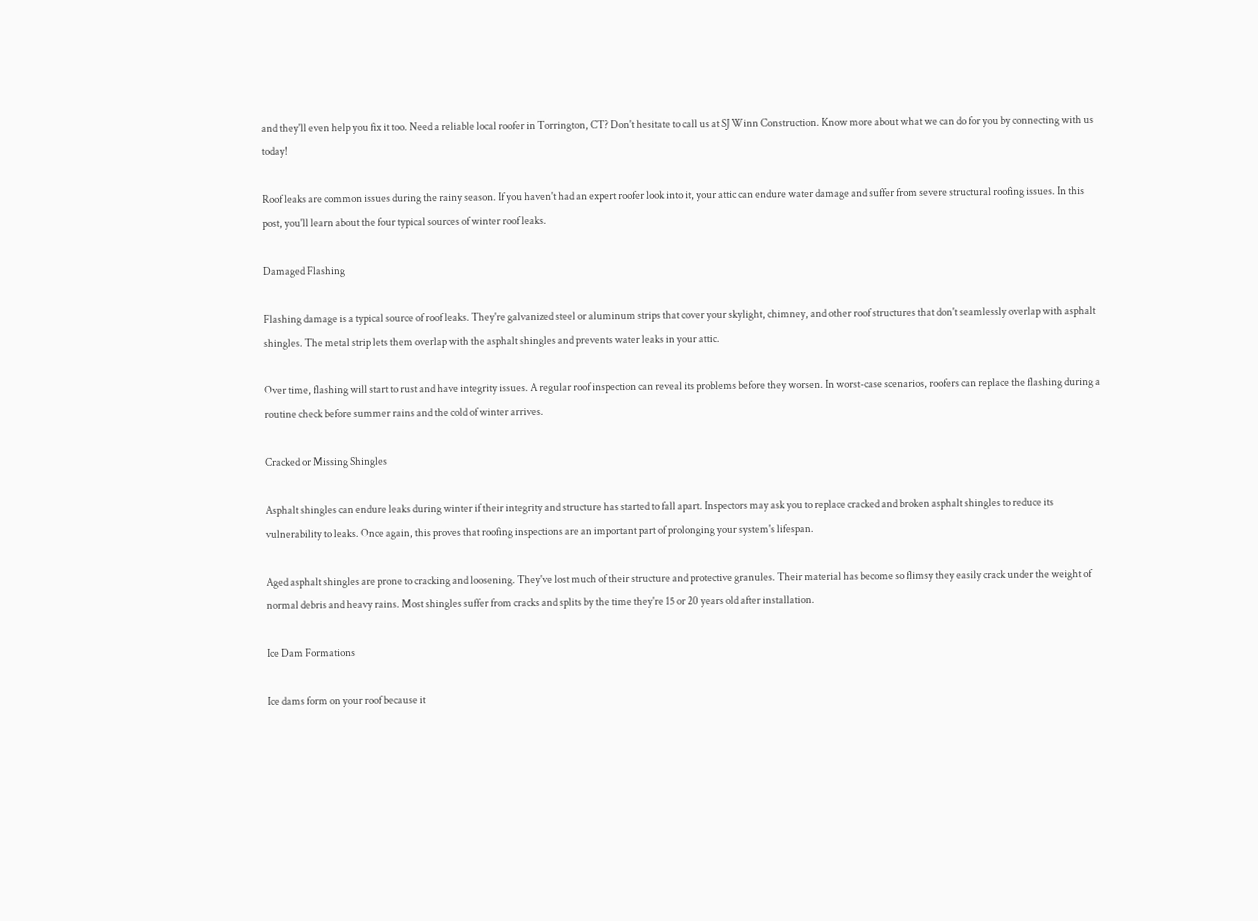and they'll even help you fix it too. Need a reliable local roofer in Torrington, CT? Don't hesitate to call us at SJ Winn Construction. Know more about what we can do for you by connecting with us today!

Roof leaks are common issues during the rainy season. If you haven't had an expert roofer look into it, your attic can endure water damage and suffer from severe structural roofing issues. In this post, you'll learn about the four typical sources of winter roof leaks.

Damaged Flashing

Flashing damage is a typical source of roof leaks. They're galvanized steel or aluminum strips that cover your skylight, chimney, and other roof structures that don't seamlessly overlap with asphalt shingles. The metal strip lets them overlap with the asphalt shingles and prevents water leaks in your attic.

Over time, flashing will start to rust and have integrity issues. A regular roof inspection can reveal its problems before they worsen. In worst-case scenarios, roofers can replace the flashing during a routine check before summer rains and the cold of winter arrives.

Cracked or Missing Shingles

Asphalt shingles can endure leaks during winter if their integrity and structure has started to fall apart. Inspectors may ask you to replace cracked and broken asphalt shingles to reduce its vulnerability to leaks. Once again, this proves that roofing inspections are an important part of prolonging your system's lifespan.

Aged asphalt shingles are prone to cracking and loosening. They've lost much of their structure and protective granules. Their material has become so flimsy they easily crack under the weight of normal debris and heavy rains. Most shingles suffer from cracks and splits by the time they're 15 or 20 years old after installation.

Ice Dam Formations

Ice dams form on your roof because it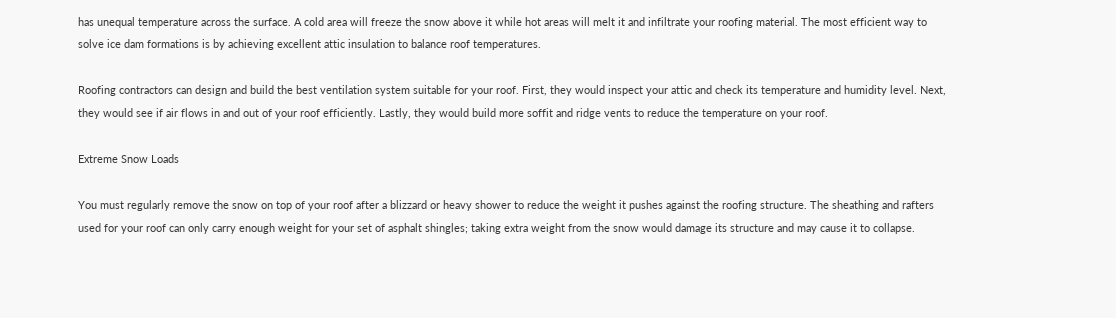has unequal temperature across the surface. A cold area will freeze the snow above it while hot areas will melt it and infiltrate your roofing material. The most efficient way to solve ice dam formations is by achieving excellent attic insulation to balance roof temperatures.

Roofing contractors can design and build the best ventilation system suitable for your roof. First, they would inspect your attic and check its temperature and humidity level. Next, they would see if air flows in and out of your roof efficiently. Lastly, they would build more soffit and ridge vents to reduce the temperature on your roof.

Extreme Snow Loads

You must regularly remove the snow on top of your roof after a blizzard or heavy shower to reduce the weight it pushes against the roofing structure. The sheathing and rafters used for your roof can only carry enough weight for your set of asphalt shingles; taking extra weight from the snow would damage its structure and may cause it to collapse.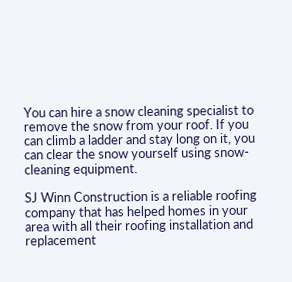You can hire a snow cleaning specialist to remove the snow from your roof. If you can climb a ladder and stay long on it, you can clear the snow yourself using snow-cleaning equipment.

SJ Winn Construction is a reliable roofing company that has helped homes in your area with all their roofing installation and replacement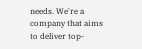needs. We're a company that aims to deliver top-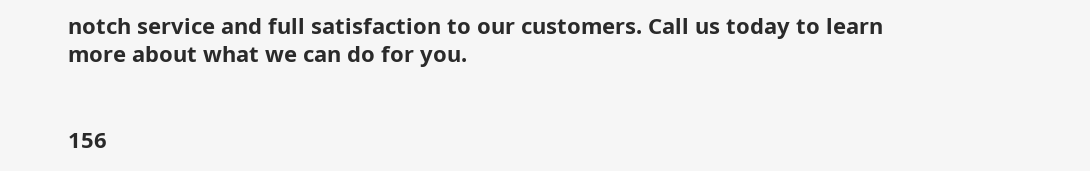notch service and full satisfaction to our customers. Call us today to learn more about what we can do for you.


156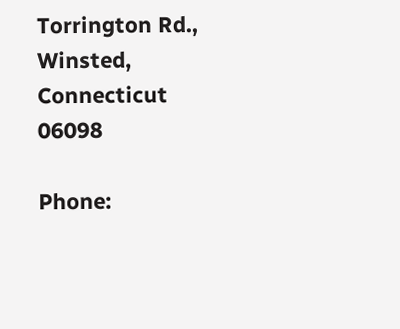Torrington Rd., Winsted,
Connecticut 06098

Phone: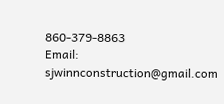860-379-8863
Email: sjwinnconstruction@gmail.com